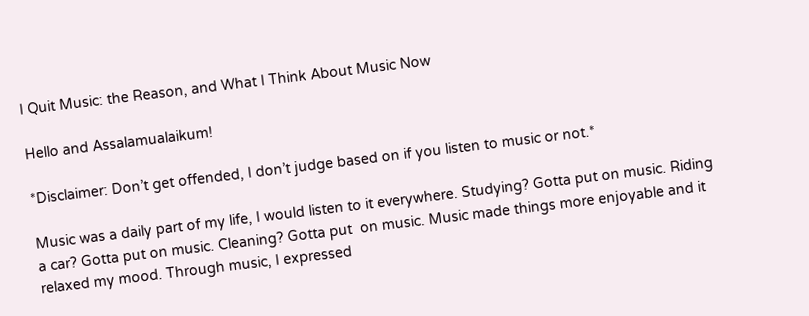I Quit Music: the Reason, and What I Think About Music Now

Hello and Assalamualaikum!

*Disclaimer: Don’t get offended, I don’t judge based on if you listen to music or not.*

Music was a daily part of my life, I would listen to it everywhere. Studying? Gotta put on music. Riding a car? Gotta put on music. Cleaning? Gotta put  on music. Music made things more enjoyable and it relaxed my mood. Through music, I expressed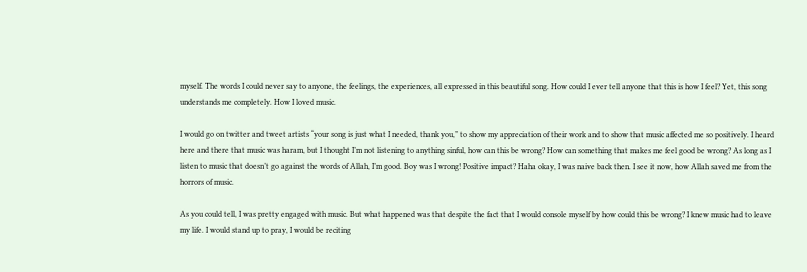myself. The words I could never say to anyone, the feelings, the experiences, all expressed in this beautiful song. How could I ever tell anyone that this is how I feel? Yet, this song understands me completely. How I loved music.

I would go on twitter and tweet artists “your song is just what I needed, thank you,” to show my appreciation of their work and to show that music affected me so positively. I heard here and there that music was haram, but I thought I’m not listening to anything sinful, how can this be wrong? How can something that makes me feel good be wrong? As long as I listen to music that doesn’t go against the words of Allah, I’m good. Boy was I wrong! Positive impact? Haha okay, I was naive back then. I see it now, how Allah saved me from the horrors of music.

As you could tell, I was pretty engaged with music. But what happened was that despite the fact that I would console myself by how could this be wrong? I knew music had to leave my life. I would stand up to pray, I would be reciting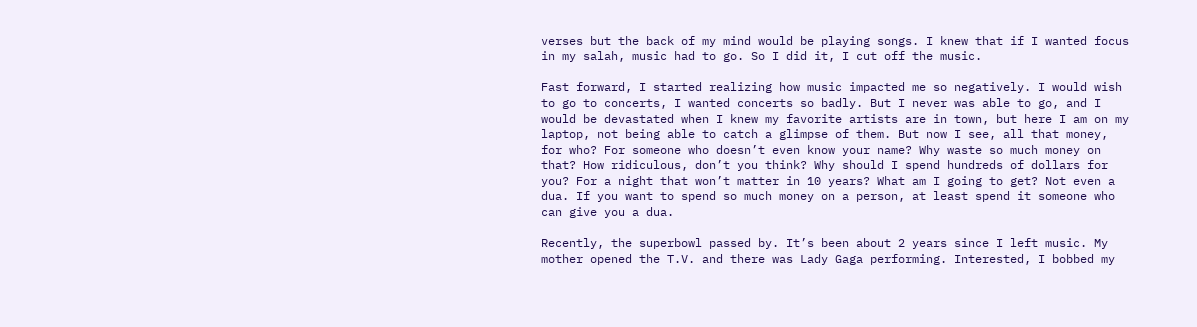verses but the back of my mind would be playing songs. I knew that if I wanted focus in my salah, music had to go. So I did it, I cut off the music.

Fast forward, I started realizing how music impacted me so negatively. I would wish to go to concerts, I wanted concerts so badly. But I never was able to go, and I would be devastated when I knew my favorite artists are in town, but here I am on my laptop, not being able to catch a glimpse of them. But now I see, all that money, for who? For someone who doesn’t even know your name? Why waste so much money on that? How ridiculous, don’t you think? Why should I spend hundreds of dollars for you? For a night that won’t matter in 10 years? What am I going to get? Not even a dua. If you want to spend so much money on a person, at least spend it someone who can give you a dua.

Recently, the superbowl passed by. It’s been about 2 years since I left music. My mother opened the T.V. and there was Lady Gaga performing. Interested, I bobbed my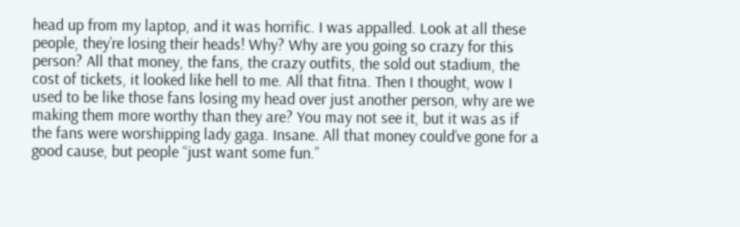head up from my laptop, and it was horrific. I was appalled. Look at all these people, they’re losing their heads! Why? Why are you going so crazy for this person? All that money, the fans, the crazy outfits, the sold out stadium, the cost of tickets, it looked like hell to me. All that fitna. Then I thought, wow I used to be like those fans losing my head over just another person, why are we making them more worthy than they are? You may not see it, but it was as if the fans were worshipping lady gaga. Insane. All that money could’ve gone for a good cause, but people “just want some fun.”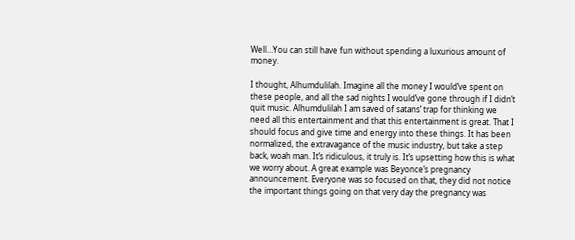Well…You can still have fun without spending a luxurious amount of money.

I thought, Alhumdulilah. Imagine all the money I would’ve spent on these people, and all the sad nights I would’ve gone through if I didn’t quit music. Alhumdulilah I am saved of satans’ trap for thinking we need all this entertainment and that this entertainment is great. That I should focus and give time and energy into these things. It has been normalized, the extravagance of the music industry, but take a step back, woah man. It’s ridiculous, it truly is. It’s upsetting how this is what we worry about. A great example was Beyonce’s pregnancy announcement. Everyone was so focused on that, they did not notice the important things going on that very day the pregnancy was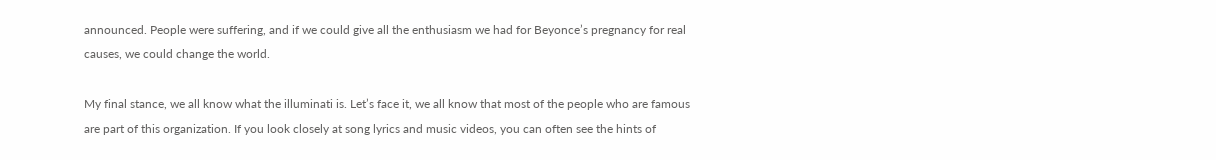announced. People were suffering, and if we could give all the enthusiasm we had for Beyonce’s pregnancy for real causes, we could change the world.

My final stance, we all know what the illuminati is. Let’s face it, we all know that most of the people who are famous are part of this organization. If you look closely at song lyrics and music videos, you can often see the hints of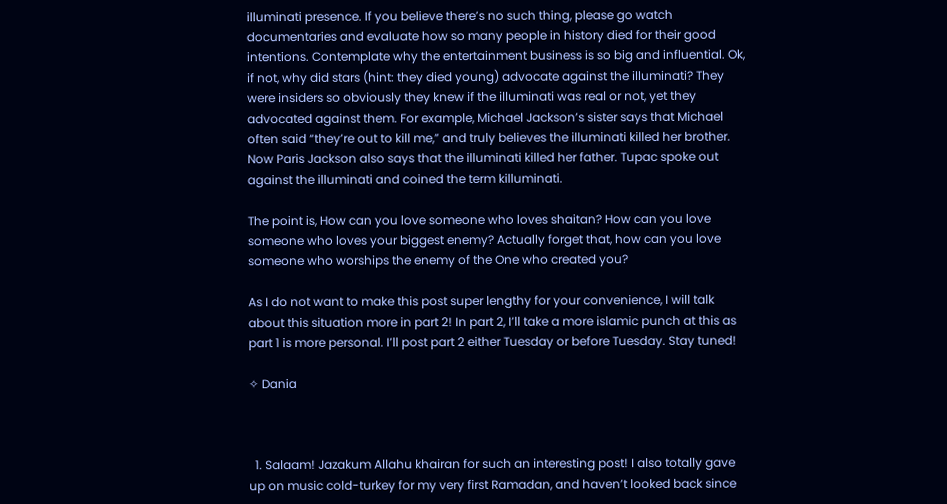illuminati presence. If you believe there’s no such thing, please go watch documentaries and evaluate how so many people in history died for their good intentions. Contemplate why the entertainment business is so big and influential. Ok, if not, why did stars (hint: they died young) advocate against the illuminati? They were insiders so obviously they knew if the illuminati was real or not, yet they advocated against them. For example, Michael Jackson’s sister says that Michael often said “they’re out to kill me,” and truly believes the illuminati killed her brother. Now Paris Jackson also says that the illuminati killed her father. Tupac spoke out against the illuminati and coined the term killuminati.

The point is, How can you love someone who loves shaitan? How can you love someone who loves your biggest enemy? Actually forget that, how can you love someone who worships the enemy of the One who created you?

As I do not want to make this post super lengthy for your convenience, I will talk about this situation more in part 2! In part 2, I’ll take a more islamic punch at this as part 1 is more personal. I’ll post part 2 either Tuesday or before Tuesday. Stay tuned!

✧ Dania



  1. Salaam! Jazakum Allahu khairan for such an interesting post! I also totally gave up on music cold-turkey for my very first Ramadan, and haven’t looked back since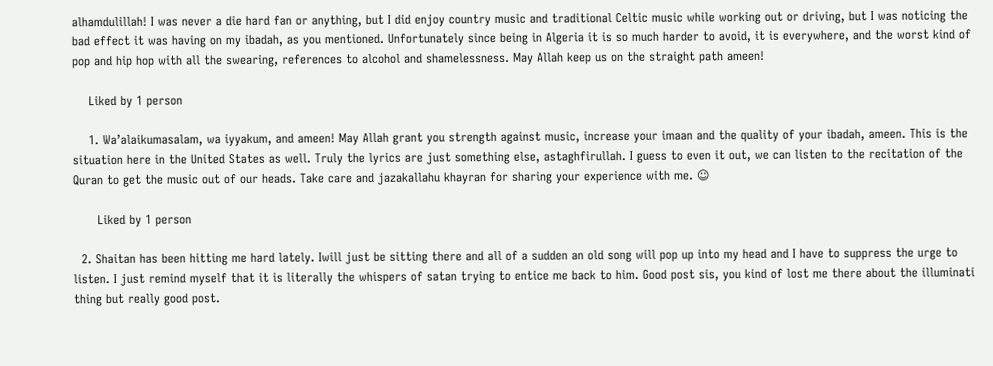alhamdulillah! I was never a die hard fan or anything, but I did enjoy country music and traditional Celtic music while working out or driving, but I was noticing the bad effect it was having on my ibadah, as you mentioned. Unfortunately since being in Algeria it is so much harder to avoid, it is everywhere, and the worst kind of pop and hip hop with all the swearing, references to alcohol and shamelessness. May Allah keep us on the straight path ameen!

    Liked by 1 person

    1. Wa’alaikumasalam, wa iyyakum, and ameen! May Allah grant you strength against music, increase your imaan and the quality of your ibadah, ameen. This is the situation here in the United States as well. Truly the lyrics are just something else, astaghfirullah. I guess to even it out, we can listen to the recitation of the Quran to get the music out of our heads. Take care and jazakallahu khayran for sharing your experience with me. ☺

      Liked by 1 person

  2. Shaitan has been hitting me hard lately. Iwill just be sitting there and all of a sudden an old song will pop up into my head and I have to suppress the urge to listen. I just remind myself that it is literally the whispers of satan trying to entice me back to him. Good post sis, you kind of lost me there about the illuminati thing but really good post.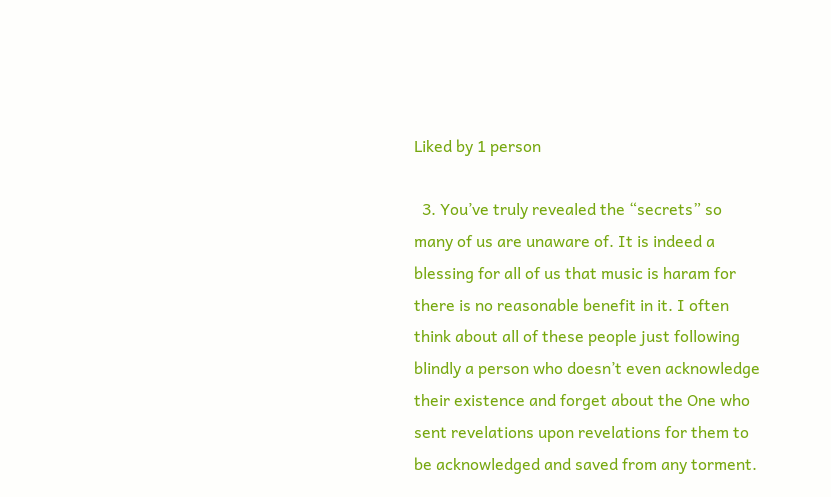Liked by 1 person

  3. You’ve truly revealed the “secrets” so many of us are unaware of. It is indeed a blessing for all of us that music is haram for there is no reasonable benefit in it. I often think about all of these people just following blindly a person who doesn’t even acknowledge their existence and forget about the One who sent revelations upon revelations for them to be acknowledged and saved from any torment.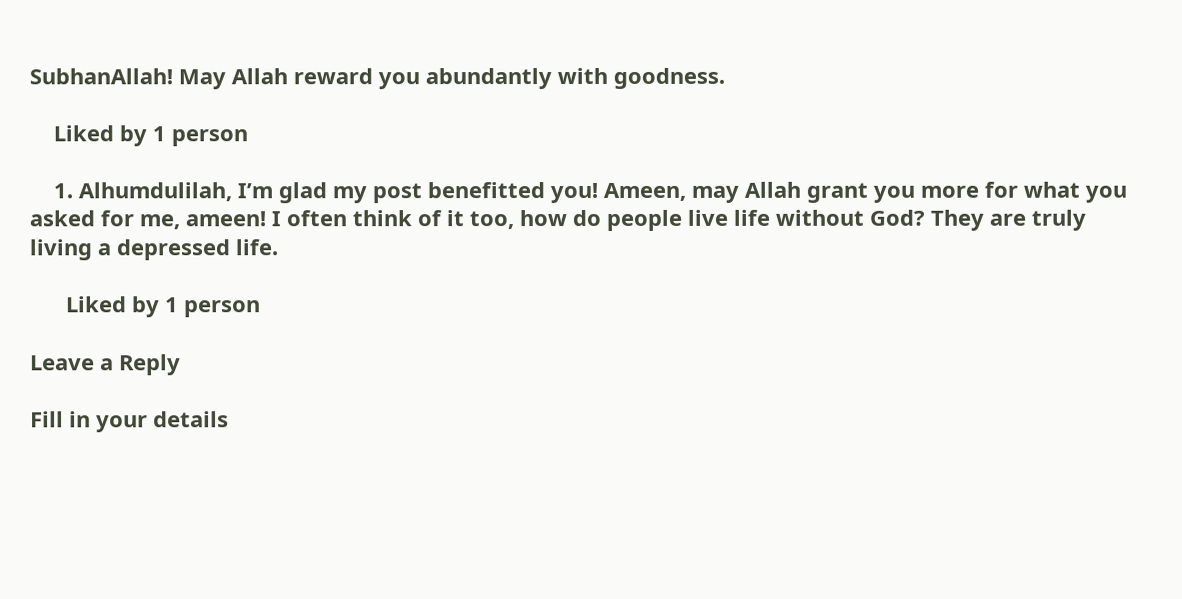SubhanAllah! May Allah reward you abundantly with goodness.

    Liked by 1 person

    1. Alhumdulilah, I’m glad my post benefitted you! Ameen, may Allah grant you more for what you asked for me, ameen! I often think of it too, how do people live life without God? They are truly living a depressed life.

      Liked by 1 person

Leave a Reply

Fill in your details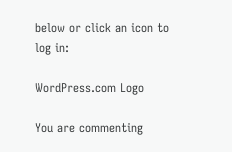below or click an icon to log in:

WordPress.com Logo

You are commenting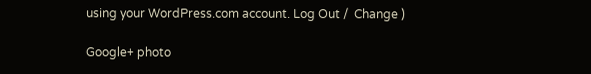using your WordPress.com account. Log Out /  Change )

Google+ photo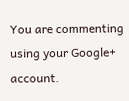You are commenting using your Google+ account.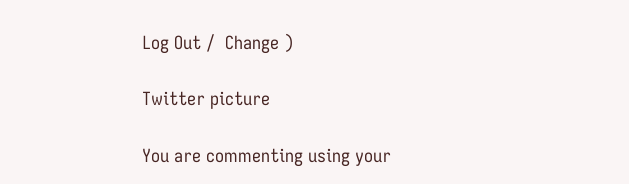Log Out /  Change )

Twitter picture

You are commenting using your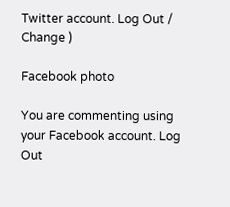Twitter account. Log Out /  Change )

Facebook photo

You are commenting using your Facebook account. Log Out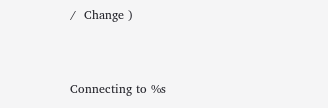/  Change )


Connecting to %s